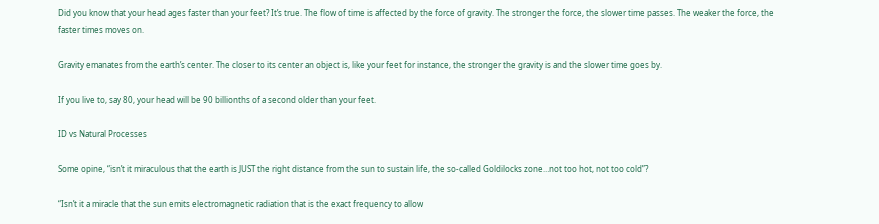Did you know that your head ages faster than your feet? It’s true. The flow of time is affected by the force of gravity. The stronger the force, the slower time passes. The weaker the force, the faster times moves on.

Gravity emanates from the earth’s center. The closer to its center an object is, like your feet for instance, the stronger the gravity is and the slower time goes by.

If you live to, say 80, your head will be 90 billionths of a second older than your feet.

ID vs Natural Processes

Some opine, “isn’t it miraculous that the earth is JUST the right distance from the sun to sustain life, the so-called Goldilocks zone…not too hot, not too cold”?

“Isn’t it a miracle that the sun emits electromagnetic radiation that is the exact frequency to allow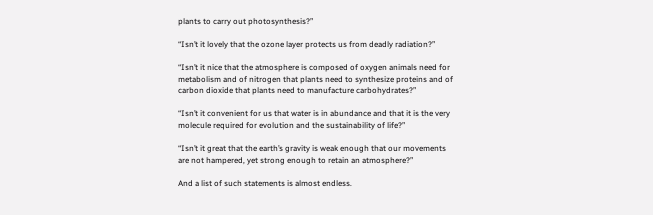plants to carry out photosynthesis?”

“Isn’t it lovely that the ozone layer protects us from deadly radiation?”

“Isn’t it nice that the atmosphere is composed of oxygen animals need for metabolism and of nitrogen that plants need to synthesize proteins and of carbon dioxide that plants need to manufacture carbohydrates?”

“Isn’t it convenient for us that water is in abundance and that it is the very molecule required for evolution and the sustainability of life?”

“Isn’t it great that the earth’s gravity is weak enough that our movements are not hampered, yet strong enough to retain an atmosphere?”

And a list of such statements is almost endless.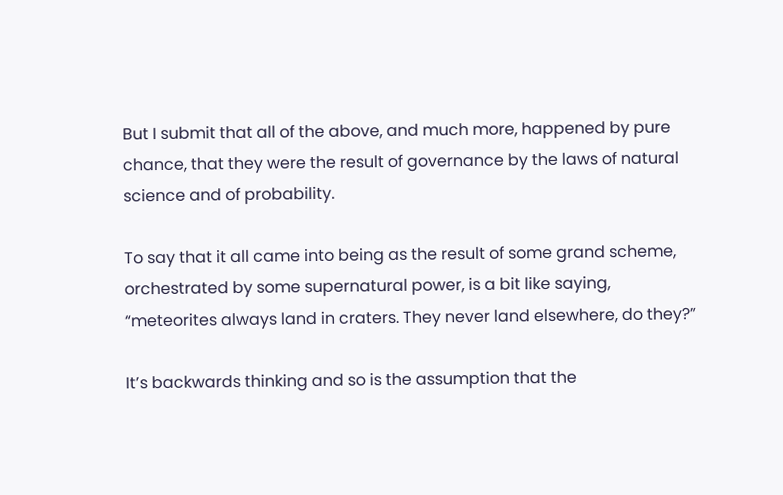But I submit that all of the above, and much more, happened by pure chance, that they were the result of governance by the laws of natural science and of probability.

To say that it all came into being as the result of some grand scheme, orchestrated by some supernatural power, is a bit like saying, “meteorites always land in craters. They never land elsewhere, do they?”

It’s backwards thinking and so is the assumption that the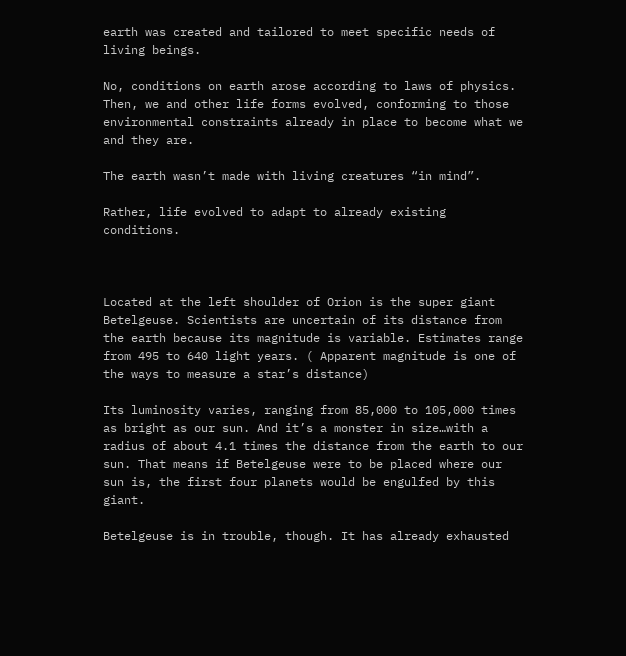earth was created and tailored to meet specific needs of living beings.

No, conditions on earth arose according to laws of physics. Then, we and other life forms evolved, conforming to those environmental constraints already in place to become what we and they are.

The earth wasn’t made with living creatures “in mind”.

Rather, life evolved to adapt to already existing conditions.



Located at the left shoulder of Orion is the super giant Betelgeuse. Scientists are uncertain of its distance from the earth because its magnitude is variable. Estimates range from 495 to 640 light years. ( Apparent magnitude is one of the ways to measure a star’s distance)

Its luminosity varies, ranging from 85,000 to 105,000 times as bright as our sun. And it’s a monster in size…with a radius of about 4.1 times the distance from the earth to our sun. That means if Betelgeuse were to be placed where our sun is, the first four planets would be engulfed by this giant.

Betelgeuse is in trouble, though. It has already exhausted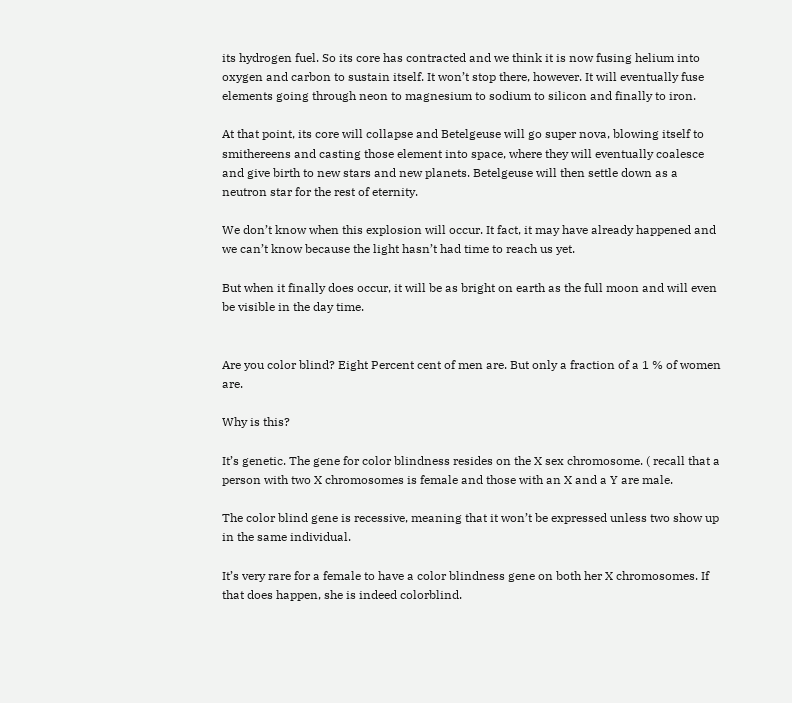its hydrogen fuel. So its core has contracted and we think it is now fusing helium into oxygen and carbon to sustain itself. It won’t stop there, however. It will eventually fuse elements going through neon to magnesium to sodium to silicon and finally to iron.

At that point, its core will collapse and Betelgeuse will go super nova, blowing itself to smithereens and casting those element into space, where they will eventually coalesce and give birth to new stars and new planets. Betelgeuse will then settle down as a neutron star for the rest of eternity.

We don’t know when this explosion will occur. It fact, it may have already happened and we can’t know because the light hasn’t had time to reach us yet.

But when it finally does occur, it will be as bright on earth as the full moon and will even be visible in the day time.


Are you color blind? Eight Percent cent of men are. But only a fraction of a 1 % of women are.

Why is this?

It’s genetic. The gene for color blindness resides on the X sex chromosome. ( recall that a person with two X chromosomes is female and those with an X and a Y are male.

The color blind gene is recessive, meaning that it won’t be expressed unless two show up in the same individual.

It’s very rare for a female to have a color blindness gene on both her X chromosomes. If that does happen, she is indeed colorblind.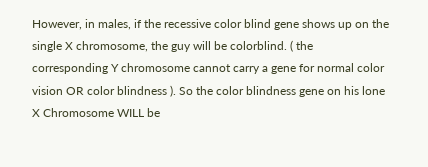However, in males, if the recessive color blind gene shows up on the single X chromosome, the guy will be colorblind. ( the corresponding Y chromosome cannot carry a gene for normal color vision OR color blindness ). So the color blindness gene on his lone X Chromosome WILL be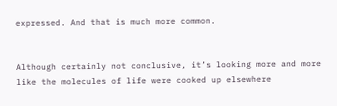expressed. And that is much more common.


Although certainly not conclusive, it’s looking more and more like the molecules of life were cooked up elsewhere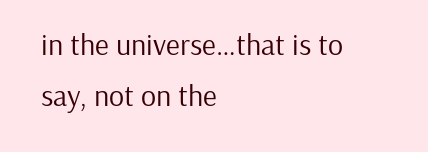in the universe…that is to say, not on the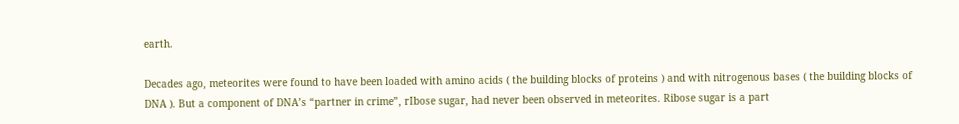earth.

Decades ago, meteorites were found to have been loaded with amino acids ( the building blocks of proteins ) and with nitrogenous bases ( the building blocks of DNA ). But a component of DNA’s “partner in crime”, rIbose sugar, had never been observed in meteorites. Ribose sugar is a part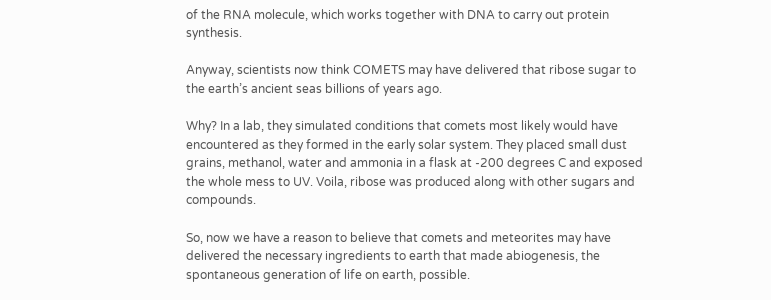of the RNA molecule, which works together with DNA to carry out protein synthesis.

Anyway, scientists now think COMETS may have delivered that ribose sugar to the earth’s ancient seas billions of years ago.

Why? In a lab, they simulated conditions that comets most likely would have encountered as they formed in the early solar system. They placed small dust grains, methanol, water and ammonia in a flask at -200 degrees C and exposed the whole mess to UV. Voila, ribose was produced along with other sugars and compounds.

So, now we have a reason to believe that comets and meteorites may have delivered the necessary ingredients to earth that made abiogenesis, the spontaneous generation of life on earth, possible.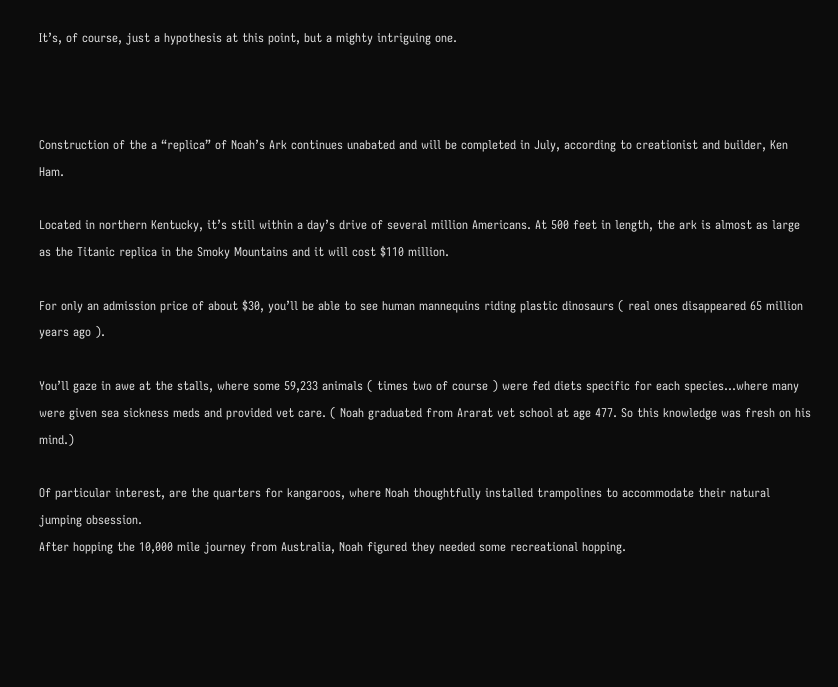It’s, of course, just a hypothesis at this point, but a mighty intriguing one.



Construction of the a “replica” of Noah’s Ark continues unabated and will be completed in July, according to creationist and builder, Ken Ham.

Located in northern Kentucky, it’s still within a day’s drive of several million Americans. At 500 feet in length, the ark is almost as large as the Titanic replica in the Smoky Mountains and it will cost $110 million.

For only an admission price of about $30, you’ll be able to see human mannequins riding plastic dinosaurs ( real ones disappeared 65 million years ago ).

You’ll gaze in awe at the stalls, where some 59,233 animals ( times two of course ) were fed diets specific for each species…where many were given sea sickness meds and provided vet care. ( Noah graduated from Ararat vet school at age 477. So this knowledge was fresh on his mind.)

Of particular interest, are the quarters for kangaroos, where Noah thoughtfully installed trampolines to accommodate their natural jumping obsession.
After hopping the 10,000 mile journey from Australia, Noah figured they needed some recreational hopping.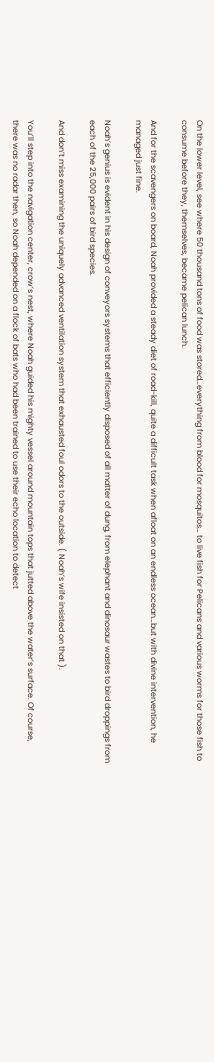On the lower level, see where 50 thousand tons of food was stored…everything from blood for mosquitos… to live fish for Pelicans and various worms for those fish to consume before they, themselves, became pelican lunch.

And for the scavengers on board, Noah provided a steady diet of road-kill, quite a difficult task when afloat on an endless ocean…but with divine intervention, he managed just fine.

Noah’s genius is evident in his design of conveyors systems that efficiently disposed of all matter of dung, from elephant and dinosaur wastes to bird droppings from each of the 25,000 pairs of bird species.

And don’t miss examining the uniquely advanced ventilation system that exhausted foul odors to the outside. ( Noah’s wife insisted on that ).

You’ll step into the navigation center, crow’s nest, where Noah guided his mighty vessel around mountain tops that jutted above the water’s surface. Of course, there was no radar then, so Noah depended on a flock of bats who had been trained to use their echo location to detect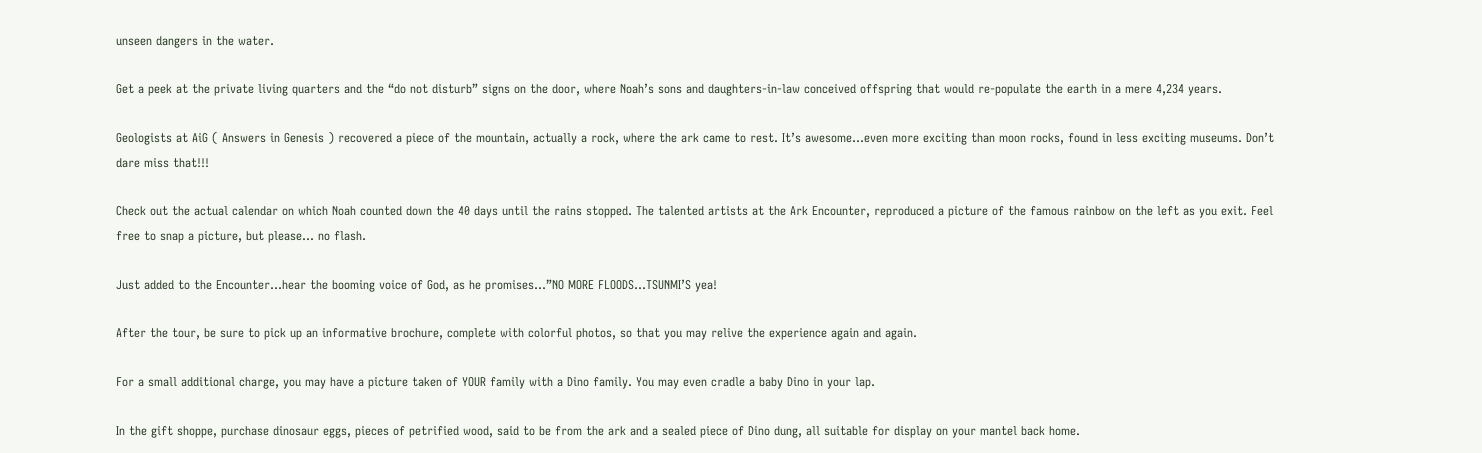unseen dangers in the water.

Get a peek at the private living quarters and the “do not disturb” signs on the door, where Noah’s sons and daughters-in-law conceived offspring that would re-populate the earth in a mere 4,234 years.

Geologists at AiG ( Answers in Genesis ) recovered a piece of the mountain, actually a rock, where the ark came to rest. It’s awesome…even more exciting than moon rocks, found in less exciting museums. Don’t dare miss that!!!

Check out the actual calendar on which Noah counted down the 40 days until the rains stopped. The talented artists at the Ark Encounter, reproduced a picture of the famous rainbow on the left as you exit. Feel free to snap a picture, but please… no flash.

Just added to the Encounter…hear the booming voice of God, as he promises…”NO MORE FLOODS…TSUNMI’S yea!

After the tour, be sure to pick up an informative brochure, complete with colorful photos, so that you may relive the experience again and again.

For a small additional charge, you may have a picture taken of YOUR family with a Dino family. You may even cradle a baby Dino in your lap.

In the gift shoppe, purchase dinosaur eggs, pieces of petrified wood, said to be from the ark and a sealed piece of Dino dung, all suitable for display on your mantel back home.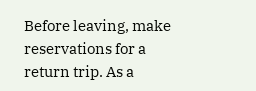Before leaving, make reservations for a return trip. As a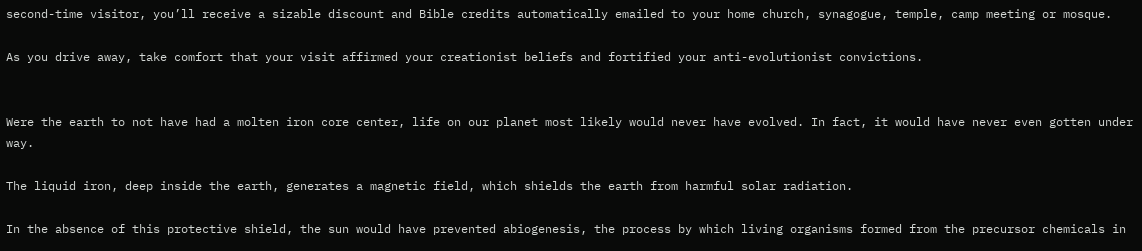second-time visitor, you’ll receive a sizable discount and Bible credits automatically emailed to your home church, synagogue, temple, camp meeting or mosque.

As you drive away, take comfort that your visit affirmed your creationist beliefs and fortified your anti-evolutionist convictions.


Were the earth to not have had a molten iron core center, life on our planet most likely would never have evolved. In fact, it would have never even gotten under way.

The liquid iron, deep inside the earth, generates a magnetic field, which shields the earth from harmful solar radiation.

In the absence of this protective shield, the sun would have prevented abiogenesis, the process by which living organisms formed from the precursor chemicals in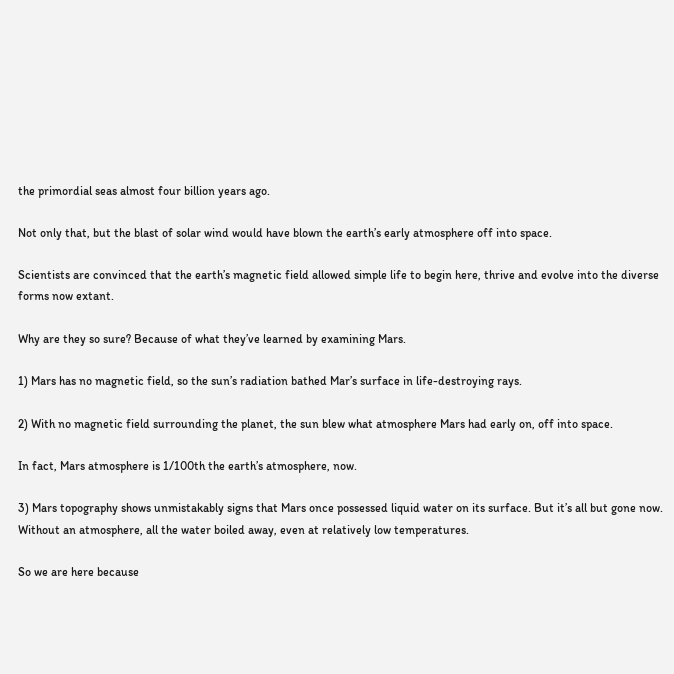the primordial seas almost four billion years ago.

Not only that, but the blast of solar wind would have blown the earth’s early atmosphere off into space.

Scientists are convinced that the earth’s magnetic field allowed simple life to begin here, thrive and evolve into the diverse forms now extant.

Why are they so sure? Because of what they’ve learned by examining Mars.

1) Mars has no magnetic field, so the sun’s radiation bathed Mar’s surface in life-destroying rays.

2) With no magnetic field surrounding the planet, the sun blew what atmosphere Mars had early on, off into space.

In fact, Mars atmosphere is 1/100th the earth’s atmosphere, now.

3) Mars topography shows unmistakably signs that Mars once possessed liquid water on its surface. But it’s all but gone now. Without an atmosphere, all the water boiled away, even at relatively low temperatures.

So we are here because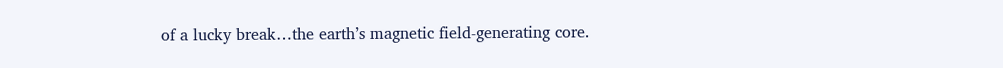of a lucky break…the earth’s magnetic field-generating core.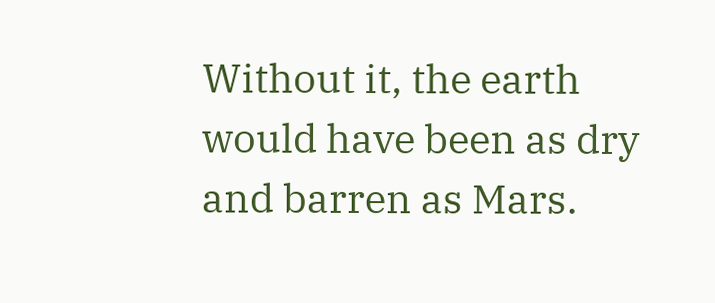Without it, the earth would have been as dry and barren as Mars.